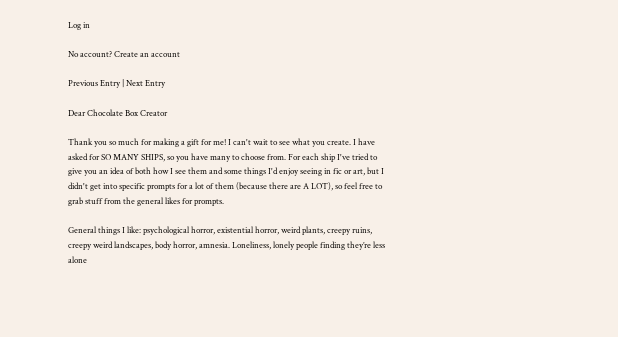Log in

No account? Create an account

Previous Entry | Next Entry

Dear Chocolate Box Creator

Thank you so much for making a gift for me! I can't wait to see what you create. I have asked for SO MANY SHIPS, so you have many to choose from. For each ship I've tried to give you an idea of both how I see them and some things I'd enjoy seeing in fic or art, but I didn't get into specific prompts for a lot of them (because there are A LOT), so feel free to grab stuff from the general likes for prompts.

General things I like: psychological horror, existential horror, weird plants, creepy ruins, creepy weird landscapes, body horror, amnesia. Loneliness, lonely people finding they’re less alone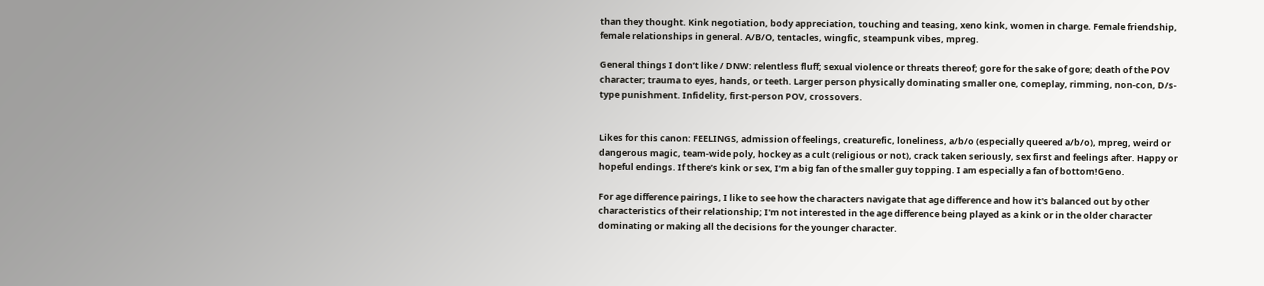than they thought. Kink negotiation, body appreciation, touching and teasing, xeno kink, women in charge. Female friendship, female relationships in general. A/B/O, tentacles, wingfic, steampunk vibes, mpreg.

General things I don’t like / DNW: relentless fluff; sexual violence or threats thereof; gore for the sake of gore; death of the POV character; trauma to eyes, hands, or teeth. Larger person physically dominating smaller one, comeplay, rimming, non-con, D/s-type punishment. Infidelity, first-person POV, crossovers.


Likes for this canon: FEELINGS, admission of feelings, creaturefic, loneliness, a/b/o (especially queered a/b/o), mpreg, weird or dangerous magic, team-wide poly, hockey as a cult (religious or not), crack taken seriously, sex first and feelings after. Happy or hopeful endings. If there’s kink or sex, I’m a big fan of the smaller guy topping. I am especially a fan of bottom!Geno.

For age difference pairings, I like to see how the characters navigate that age difference and how it's balanced out by other characteristics of their relationship; I'm not interested in the age difference being played as a kink or in the older character dominating or making all the decisions for the younger character.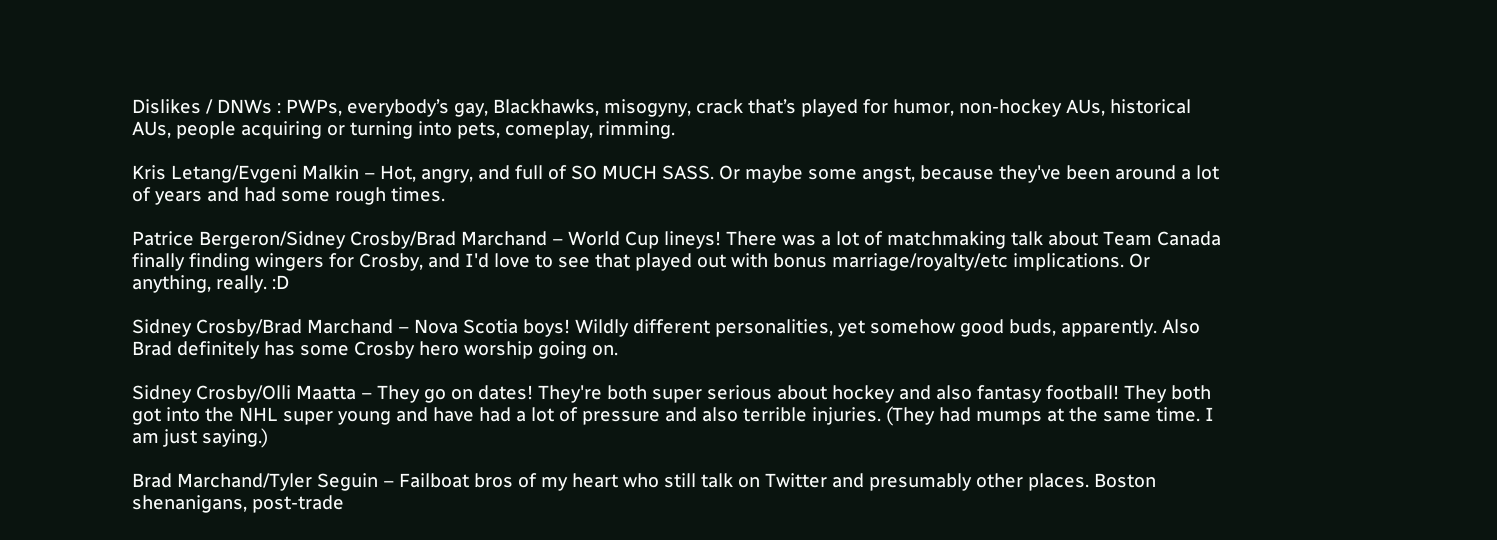Dislikes / DNWs : PWPs, everybody’s gay, Blackhawks, misogyny, crack that’s played for humor, non-hockey AUs, historical AUs, people acquiring or turning into pets, comeplay, rimming.

Kris Letang/Evgeni Malkin – Hot, angry, and full of SO MUCH SASS. Or maybe some angst, because they've been around a lot of years and had some rough times.

Patrice Bergeron/Sidney Crosby/Brad Marchand – World Cup lineys! There was a lot of matchmaking talk about Team Canada finally finding wingers for Crosby, and I'd love to see that played out with bonus marriage/royalty/etc implications. Or anything, really. :D

Sidney Crosby/Brad Marchand – Nova Scotia boys! Wildly different personalities, yet somehow good buds, apparently. Also Brad definitely has some Crosby hero worship going on.

Sidney Crosby/Olli Maatta – They go on dates! They're both super serious about hockey and also fantasy football! They both got into the NHL super young and have had a lot of pressure and also terrible injuries. (They had mumps at the same time. I am just saying.)

Brad Marchand/Tyler Seguin – Failboat bros of my heart who still talk on Twitter and presumably other places. Boston shenanigans, post-trade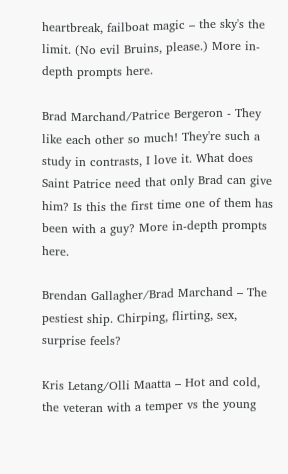heartbreak, failboat magic – the sky's the limit. (No evil Bruins, please.) More in-depth prompts here.

Brad Marchand/Patrice Bergeron - They like each other so much! They're such a study in contrasts, I love it. What does Saint Patrice need that only Brad can give him? Is this the first time one of them has been with a guy? More in-depth prompts here.

Brendan Gallagher/Brad Marchand – The pestiest ship. Chirping, flirting, sex, surprise feels?

Kris Letang/Olli Maatta – Hot and cold, the veteran with a temper vs the young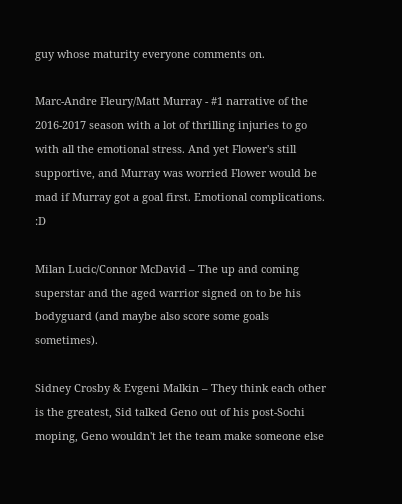guy whose maturity everyone comments on.

Marc-Andre Fleury/Matt Murray - #1 narrative of the 2016-2017 season with a lot of thrilling injuries to go with all the emotional stress. And yet Flower's still supportive, and Murray was worried Flower would be mad if Murray got a goal first. Emotional complications. :D

Milan Lucic/Connor McDavid – The up and coming superstar and the aged warrior signed on to be his bodyguard (and maybe also score some goals sometimes).

Sidney Crosby & Evgeni Malkin – They think each other is the greatest, Sid talked Geno out of his post-Sochi moping, Geno wouldn't let the team make someone else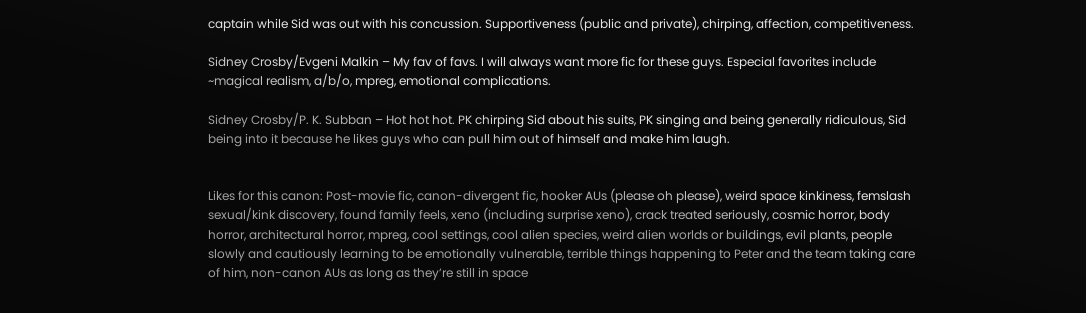captain while Sid was out with his concussion. Supportiveness (public and private), chirping, affection, competitiveness.

Sidney Crosby/Evgeni Malkin – My fav of favs. I will always want more fic for these guys. Especial favorites include ~magical realism, a/b/o, mpreg, emotional complications.

Sidney Crosby/P. K. Subban – Hot hot hot. PK chirping Sid about his suits, PK singing and being generally ridiculous, Sid being into it because he likes guys who can pull him out of himself and make him laugh.


Likes for this canon: Post-movie fic, canon-divergent fic, hooker AUs (please oh please), weird space kinkiness, femslash sexual/kink discovery, found family feels, xeno (including surprise xeno), crack treated seriously, cosmic horror, body horror, architectural horror, mpreg, cool settings, cool alien species, weird alien worlds or buildings, evil plants, people slowly and cautiously learning to be emotionally vulnerable, terrible things happening to Peter and the team taking care of him, non-canon AUs as long as they’re still in space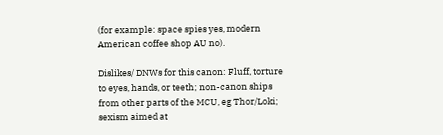(for example: space spies yes, modern American coffee shop AU no).

Dislikes/ DNWs for this canon: Fluff, torture to eyes, hands, or teeth; non-canon ships from other parts of the MCU, eg Thor/Loki; sexism aimed at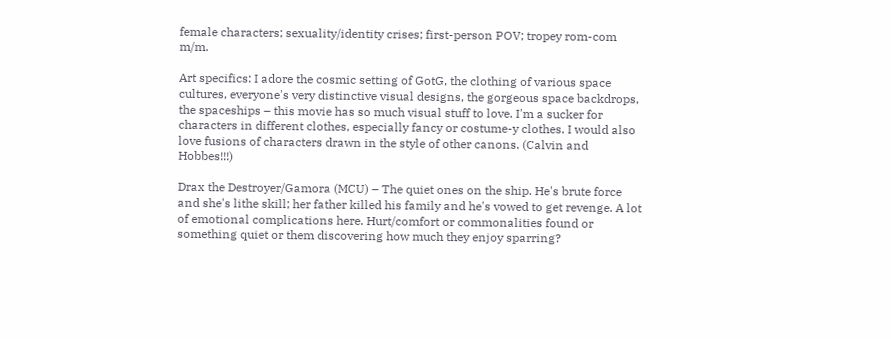female characters; sexuality/identity crises; first-person POV; tropey rom-com m/m.

Art specifics: I adore the cosmic setting of GotG, the clothing of various space cultures, everyone's very distinctive visual designs, the gorgeous space backdrops, the spaceships – this movie has so much visual stuff to love. I'm a sucker for characters in different clothes, especially fancy or costume-y clothes. I would also love fusions of characters drawn in the style of other canons. (Calvin and Hobbes!!!)

Drax the Destroyer/Gamora (MCU) – The quiet ones on the ship. He's brute force and she's lithe skill; her father killed his family and he's vowed to get revenge. A lot of emotional complications here. Hurt/comfort or commonalities found or something quiet or them discovering how much they enjoy sparring?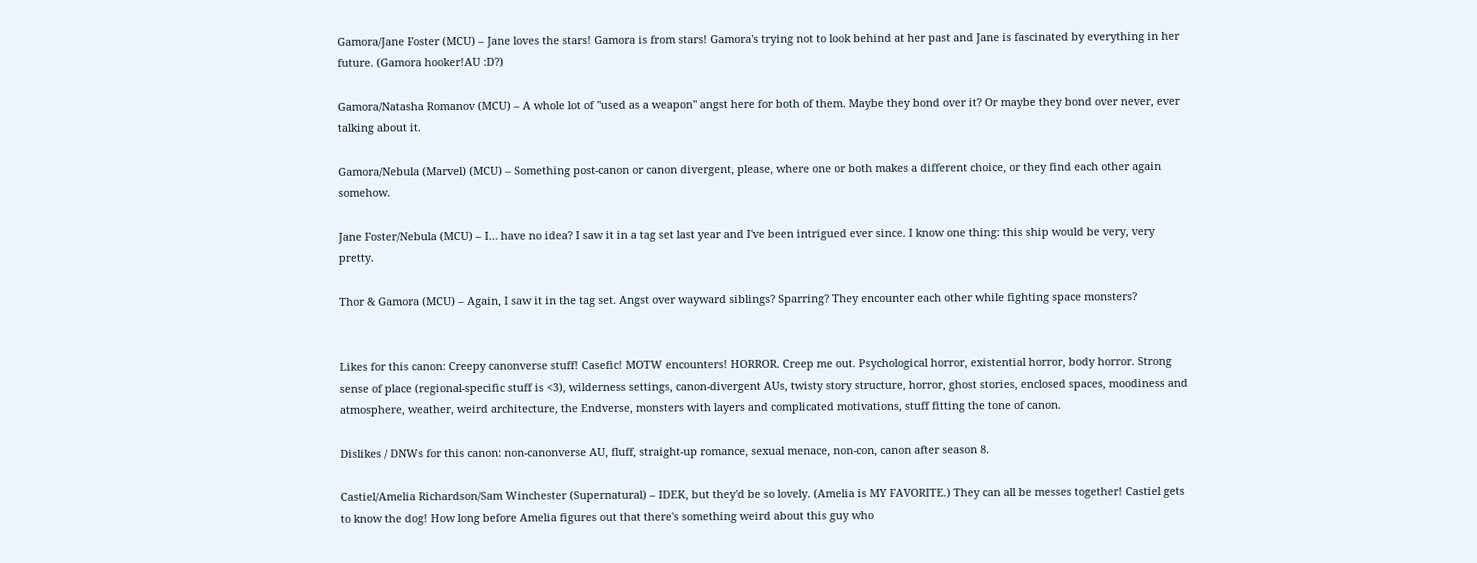Gamora/Jane Foster (MCU) – Jane loves the stars! Gamora is from stars! Gamora's trying not to look behind at her past and Jane is fascinated by everything in her future. (Gamora hooker!AU :D?)

Gamora/Natasha Romanov (MCU) – A whole lot of "used as a weapon" angst here for both of them. Maybe they bond over it? Or maybe they bond over never, ever talking about it.

Gamora/Nebula (Marvel) (MCU) – Something post-canon or canon divergent, please, where one or both makes a different choice, or they find each other again somehow.

Jane Foster/Nebula (MCU) – I… have no idea? I saw it in a tag set last year and I've been intrigued ever since. I know one thing: this ship would be very, very pretty.

Thor & Gamora (MCU) – Again, I saw it in the tag set. Angst over wayward siblings? Sparring? They encounter each other while fighting space monsters?


Likes for this canon: Creepy canonverse stuff! Casefic! MOTW encounters! HORROR. Creep me out. Psychological horror, existential horror, body horror. Strong sense of place (regional-specific stuff is <3), wilderness settings, canon-divergent AUs, twisty story structure, horror, ghost stories, enclosed spaces, moodiness and atmosphere, weather, weird architecture, the Endverse, monsters with layers and complicated motivations, stuff fitting the tone of canon.

Dislikes / DNWs for this canon: non-canonverse AU, fluff, straight-up romance, sexual menace, non-con, canon after season 8.

Castiel/Amelia Richardson/Sam Winchester (Supernatural) – IDEK, but they'd be so lovely. (Amelia is MY FAVORITE.) They can all be messes together! Castiel gets to know the dog! How long before Amelia figures out that there's something weird about this guy who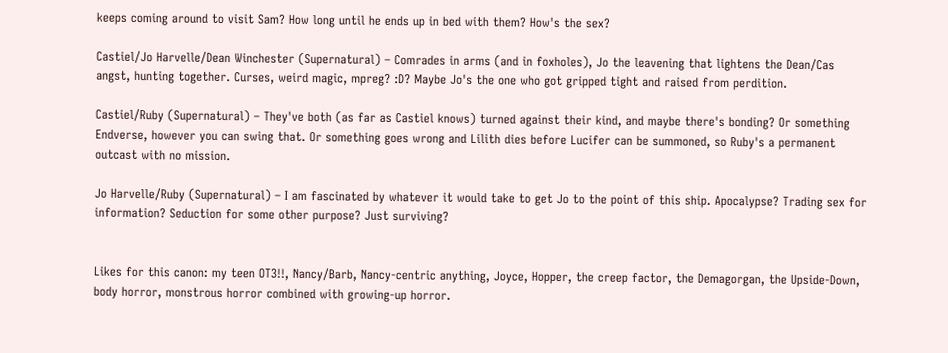keeps coming around to visit Sam? How long until he ends up in bed with them? How's the sex?

Castiel/Jo Harvelle/Dean Winchester (Supernatural) – Comrades in arms (and in foxholes), Jo the leavening that lightens the Dean/Cas angst, hunting together. Curses, weird magic, mpreg? :D? Maybe Jo's the one who got gripped tight and raised from perdition.

Castiel/Ruby (Supernatural) – They've both (as far as Castiel knows) turned against their kind, and maybe there's bonding? Or something Endverse, however you can swing that. Or something goes wrong and Lilith dies before Lucifer can be summoned, so Ruby's a permanent outcast with no mission.

Jo Harvelle/Ruby (Supernatural) – I am fascinated by whatever it would take to get Jo to the point of this ship. Apocalypse? Trading sex for information? Seduction for some other purpose? Just surviving?


Likes for this canon: my teen OT3!!, Nancy/Barb, Nancy-centric anything, Joyce, Hopper, the creep factor, the Demagorgan, the Upside-Down, body horror, monstrous horror combined with growing-up horror.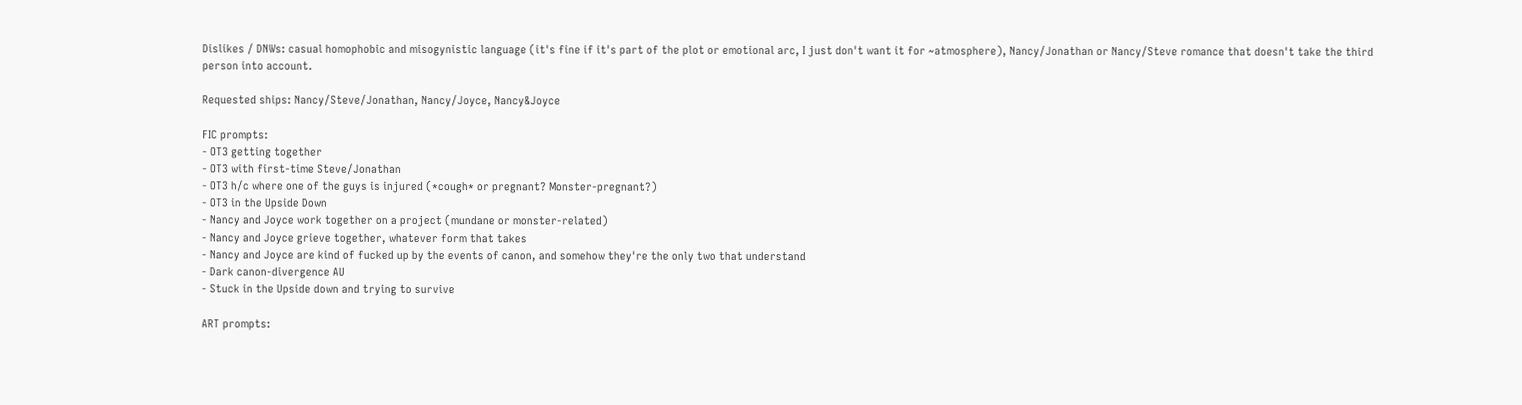Dislikes / DNWs: casual homophobic and misogynistic language (it's fine if it's part of the plot or emotional arc, I just don't want it for ~atmosphere), Nancy/Jonathan or Nancy/Steve romance that doesn't take the third person into account.

Requested ships: Nancy/Steve/Jonathan, Nancy/Joyce, Nancy&Joyce

FIC prompts:
- OT3 getting together
- OT3 with first-time Steve/Jonathan
- OT3 h/c where one of the guys is injured (*cough* or pregnant? Monster-pregnant?)
- OT3 in the Upside Down
- Nancy and Joyce work together on a project (mundane or monster-related)
- Nancy and Joyce grieve together, whatever form that takes
- Nancy and Joyce are kind of fucked up by the events of canon, and somehow they're the only two that understand
- Dark canon-divergence AU
- Stuck in the Upside down and trying to survive

ART prompts: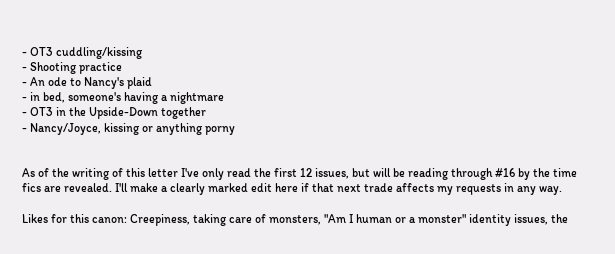- OT3 cuddling/kissing
- Shooting practice
- An ode to Nancy's plaid
- in bed, someone's having a nightmare
- OT3 in the Upside-Down together
- Nancy/Joyce, kissing or anything porny


As of the writing of this letter I've only read the first 12 issues, but will be reading through #16 by the time fics are revealed. I'll make a clearly marked edit here if that next trade affects my requests in any way.

Likes for this canon: Creepiness, taking care of monsters, "Am I human or a monster" identity issues, the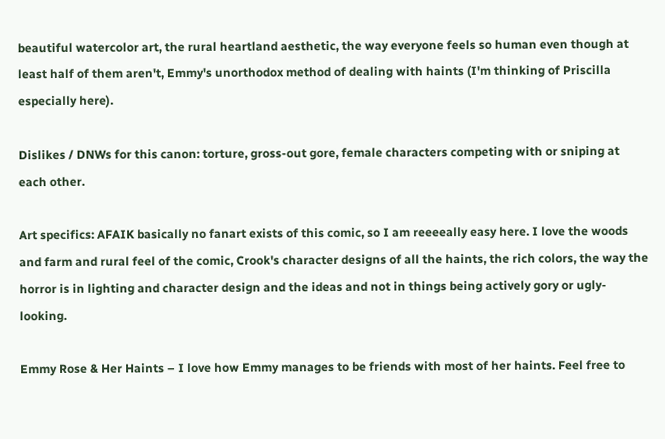beautiful watercolor art, the rural heartland aesthetic, the way everyone feels so human even though at least half of them aren't, Emmy's unorthodox method of dealing with haints (I'm thinking of Priscilla especially here).

Dislikes / DNWs for this canon: torture, gross-out gore, female characters competing with or sniping at each other.

Art specifics: AFAIK basically no fanart exists of this comic, so I am reeeeally easy here. I love the woods and farm and rural feel of the comic, Crook's character designs of all the haints, the rich colors, the way the horror is in lighting and character design and the ideas and not in things being actively gory or ugly-looking.

Emmy Rose & Her Haints – I love how Emmy manages to be friends with most of her haints. Feel free to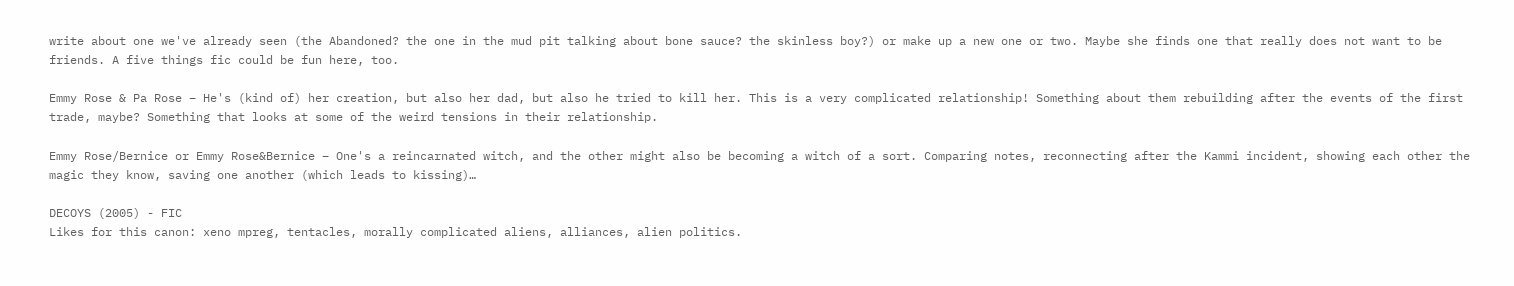write about one we've already seen (the Abandoned? the one in the mud pit talking about bone sauce? the skinless boy?) or make up a new one or two. Maybe she finds one that really does not want to be friends. A five things fic could be fun here, too.

Emmy Rose & Pa Rose – He's (kind of) her creation, but also her dad, but also he tried to kill her. This is a very complicated relationship! Something about them rebuilding after the events of the first trade, maybe? Something that looks at some of the weird tensions in their relationship.

Emmy Rose/Bernice or Emmy Rose&Bernice – One's a reincarnated witch, and the other might also be becoming a witch of a sort. Comparing notes, reconnecting after the Kammi incident, showing each other the magic they know, saving one another (which leads to kissing)…

DECOYS (2005) - FIC
Likes for this canon: xeno mpreg, tentacles, morally complicated aliens, alliances, alien politics.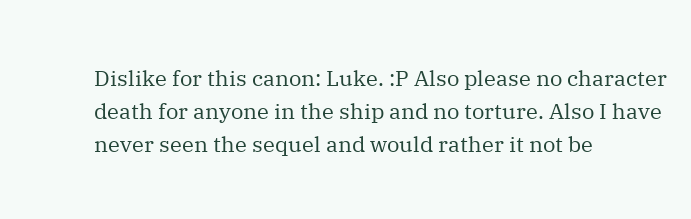Dislike for this canon: Luke. :P Also please no character death for anyone in the ship and no torture. Also I have never seen the sequel and would rather it not be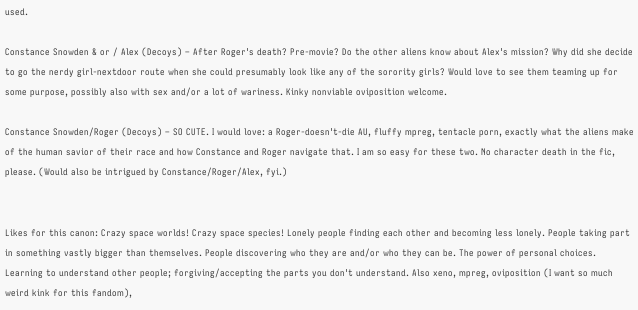used.

Constance Snowden & or / Alex (Decoys) – After Roger's death? Pre-movie? Do the other aliens know about Alex's mission? Why did she decide to go the nerdy girl-nextdoor route when she could presumably look like any of the sorority girls? Would love to see them teaming up for some purpose, possibly also with sex and/or a lot of wariness. Kinky nonviable oviposition welcome.

Constance Snowden/Roger (Decoys) – SO CUTE. I would love: a Roger-doesn't-die AU, fluffy mpreg, tentacle porn, exactly what the aliens make of the human savior of their race and how Constance and Roger navigate that. I am so easy for these two. No character death in the fic, please. (Would also be intrigued by Constance/Roger/Alex, fyi.)


Likes for this canon: Crazy space worlds! Crazy space species! Lonely people finding each other and becoming less lonely. People taking part in something vastly bigger than themselves. People discovering who they are and/or who they can be. The power of personal choices. Learning to understand other people; forgiving/accepting the parts you don't understand. Also xeno, mpreg, oviposition (I want so much weird kink for this fandom),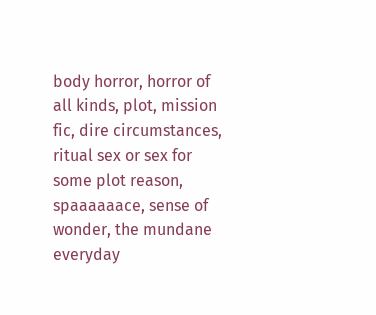body horror, horror of all kinds, plot, mission fic, dire circumstances, ritual sex or sex for some plot reason, spaaaaaace, sense of wonder, the mundane everyday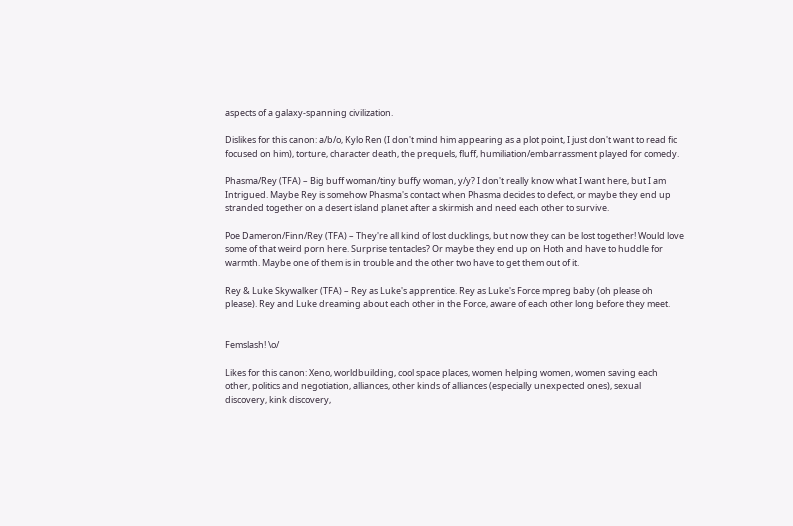aspects of a galaxy-spanning civilization.

Dislikes for this canon: a/b/o, Kylo Ren (I don't mind him appearing as a plot point, I just don't want to read fic focused on him), torture, character death, the prequels, fluff, humiliation/embarrassment played for comedy.

Phasma/Rey (TFA) – Big buff woman/tiny buffy woman, y/y? I don't really know what I want here, but I am Intrigued. Maybe Rey is somehow Phasma's contact when Phasma decides to defect, or maybe they end up stranded together on a desert island planet after a skirmish and need each other to survive.

Poe Dameron/Finn/Rey (TFA) – They're all kind of lost ducklings, but now they can be lost together! Would love some of that weird porn here. Surprise tentacles? Or maybe they end up on Hoth and have to huddle for warmth. Maybe one of them is in trouble and the other two have to get them out of it.

Rey & Luke Skywalker (TFA) – Rey as Luke's apprentice. Rey as Luke's Force mpreg baby (oh please oh please). Rey and Luke dreaming about each other in the Force, aware of each other long before they meet.


Femslash! \o/

Likes for this canon: Xeno, worldbuilding, cool space places, women helping women, women saving each other, politics and negotiation, alliances, other kinds of alliances (especially unexpected ones), sexual discovery, kink discovery,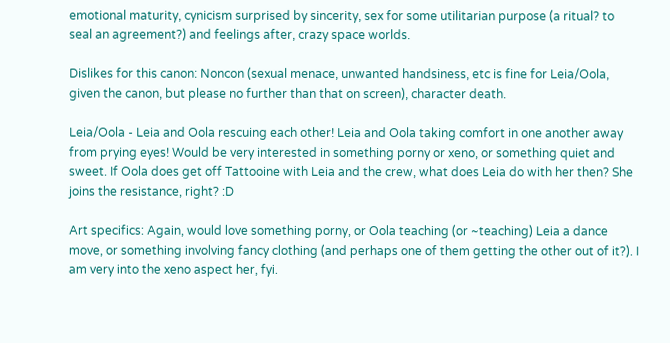emotional maturity, cynicism surprised by sincerity, sex for some utilitarian purpose (a ritual? to seal an agreement?) and feelings after, crazy space worlds.

Dislikes for this canon: Noncon (sexual menace, unwanted handsiness, etc is fine for Leia/Oola, given the canon, but please no further than that on screen), character death.

Leia/Oola - Leia and Oola rescuing each other! Leia and Oola taking comfort in one another away from prying eyes! Would be very interested in something porny or xeno, or something quiet and sweet. If Oola does get off Tattooine with Leia and the crew, what does Leia do with her then? She joins the resistance, right? :D

Art specifics: Again, would love something porny, or Oola teaching (or ~teaching) Leia a dance move, or something involving fancy clothing (and perhaps one of them getting the other out of it?). I am very into the xeno aspect her, fyi.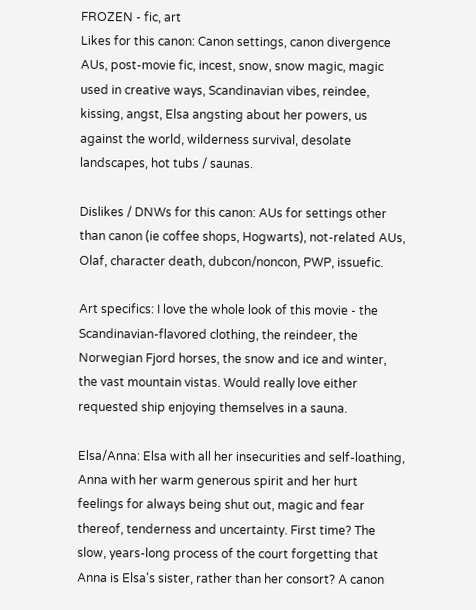FROZEN - fic, art
Likes for this canon: Canon settings, canon divergence AUs, post-movie fic, incest, snow, snow magic, magic used in creative ways, Scandinavian vibes, reindee, kissing, angst, Elsa angsting about her powers, us against the world, wilderness survival, desolate landscapes, hot tubs / saunas.

Dislikes / DNWs for this canon: AUs for settings other than canon (ie coffee shops, Hogwarts), not-related AUs, Olaf, character death, dubcon/noncon, PWP, issuefic.

Art specifics: I love the whole look of this movie - the Scandinavian-flavored clothing, the reindeer, the Norwegian Fjord horses, the snow and ice and winter, the vast mountain vistas. Would really love either requested ship enjoying themselves in a sauna.

Elsa/Anna: Elsa with all her insecurities and self-loathing, Anna with her warm generous spirit and her hurt feelings for always being shut out, magic and fear thereof, tenderness and uncertainty. First time? The slow, years-long process of the court forgetting that Anna is Elsa's sister, rather than her consort? A canon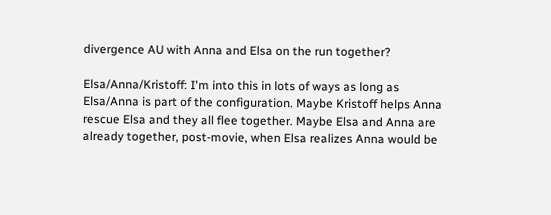divergence AU with Anna and Elsa on the run together?

Elsa/Anna/Kristoff: I'm into this in lots of ways as long as Elsa/Anna is part of the configuration. Maybe Kristoff helps Anna rescue Elsa and they all flee together. Maybe Elsa and Anna are already together, post-movie, when Elsa realizes Anna would be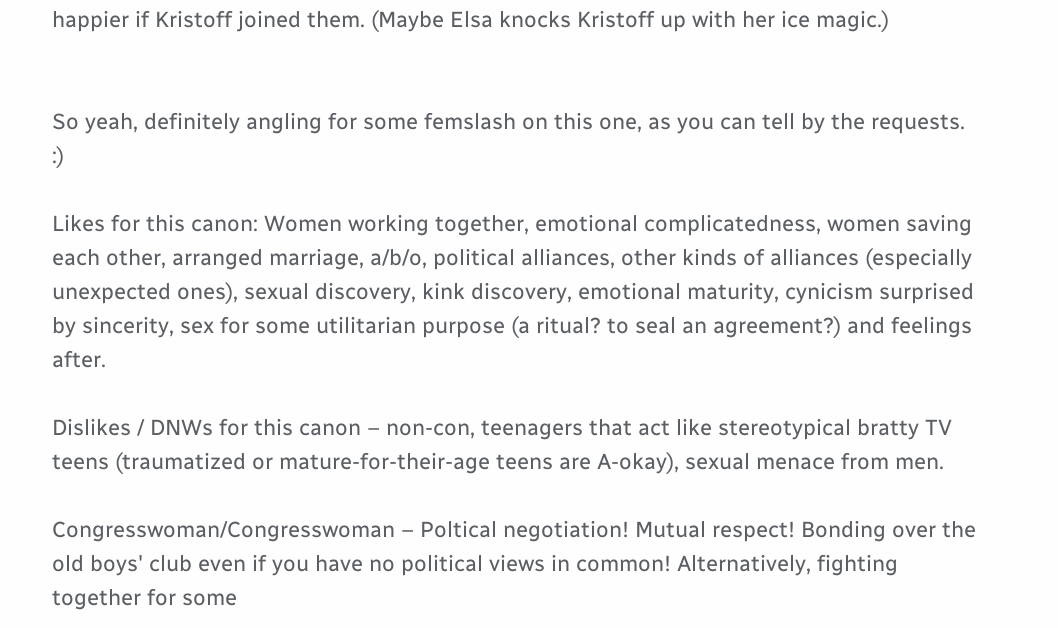happier if Kristoff joined them. (Maybe Elsa knocks Kristoff up with her ice magic.)


So yeah, definitely angling for some femslash on this one, as you can tell by the requests. :)

Likes for this canon: Women working together, emotional complicatedness, women saving each other, arranged marriage, a/b/o, political alliances, other kinds of alliances (especially unexpected ones), sexual discovery, kink discovery, emotional maturity, cynicism surprised by sincerity, sex for some utilitarian purpose (a ritual? to seal an agreement?) and feelings after.

Dislikes / DNWs for this canon – non-con, teenagers that act like stereotypical bratty TV teens (traumatized or mature-for-their-age teens are A-okay), sexual menace from men.

Congresswoman/Congresswoman – Poltical negotiation! Mutual respect! Bonding over the old boys' club even if you have no political views in common! Alternatively, fighting together for some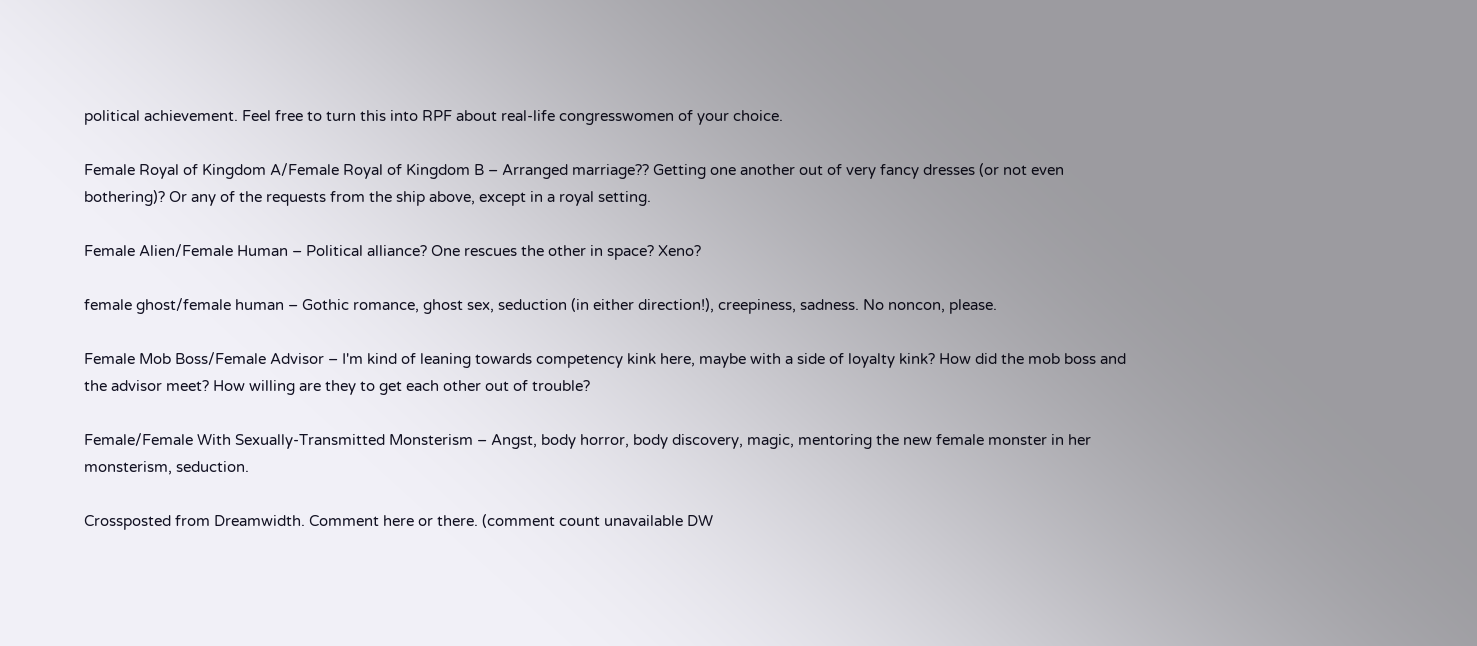political achievement. Feel free to turn this into RPF about real-life congresswomen of your choice.

Female Royal of Kingdom A/Female Royal of Kingdom B – Arranged marriage?? Getting one another out of very fancy dresses (or not even bothering)? Or any of the requests from the ship above, except in a royal setting.

Female Alien/Female Human – Political alliance? One rescues the other in space? Xeno?

female ghost/female human – Gothic romance, ghost sex, seduction (in either direction!), creepiness, sadness. No noncon, please.

Female Mob Boss/Female Advisor – I'm kind of leaning towards competency kink here, maybe with a side of loyalty kink? How did the mob boss and the advisor meet? How willing are they to get each other out of trouble?

Female/Female With Sexually-Transmitted Monsterism – Angst, body horror, body discovery, magic, mentoring the new female monster in her monsterism, seduction.

Crossposted from Dreamwidth. Comment here or there. (comment count unavailable DW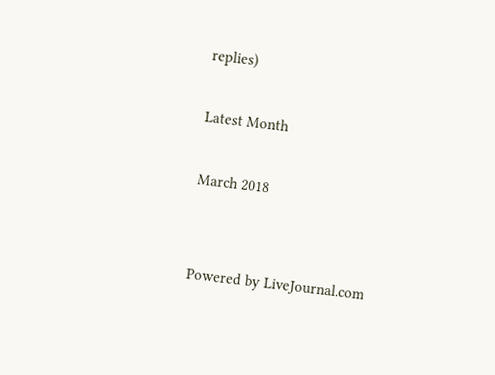replies)

Latest Month

March 2018


Powered by LiveJournal.com